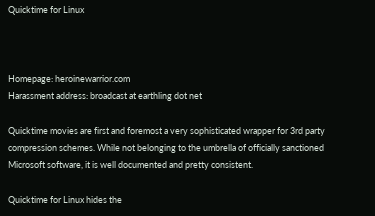Quicktime for Linux



Homepage: heroinewarrior.com
Harassment address: broadcast at earthling dot net

Quicktime movies are first and foremost a very sophisticated wrapper for 3rd party compression schemes. While not belonging to the umbrella of officially sanctioned Microsoft software, it is well documented and pretty consistent.

Quicktime for Linux hides the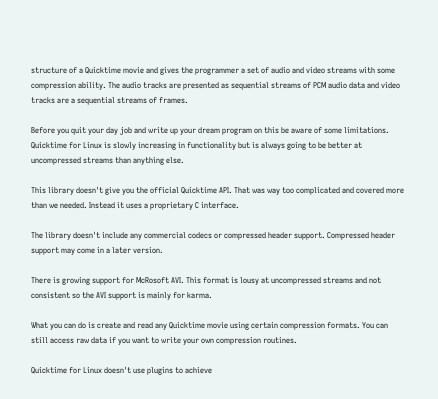structure of a Quicktime movie and gives the programmer a set of audio and video streams with some compression ability. The audio tracks are presented as sequential streams of PCM audio data and video tracks are a sequential streams of frames.

Before you quit your day job and write up your dream program on this be aware of some limitations. Quicktime for Linux is slowly increasing in functionality but is always going to be better at uncompressed streams than anything else.

This library doesn't give you the official Quicktime API. That was way too complicated and covered more than we needed. Instead it uses a proprietary C interface.

The library doesn't include any commercial codecs or compressed header support. Compressed header support may come in a later version.

There is growing support for McRosoft AVI. This format is lousy at uncompressed streams and not consistent so the AVI support is mainly for karma.

What you can do is create and read any Quicktime movie using certain compression formats. You can still access raw data if you want to write your own compression routines.

Quicktime for Linux doesn't use plugins to achieve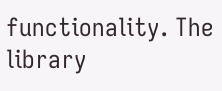functionality. The library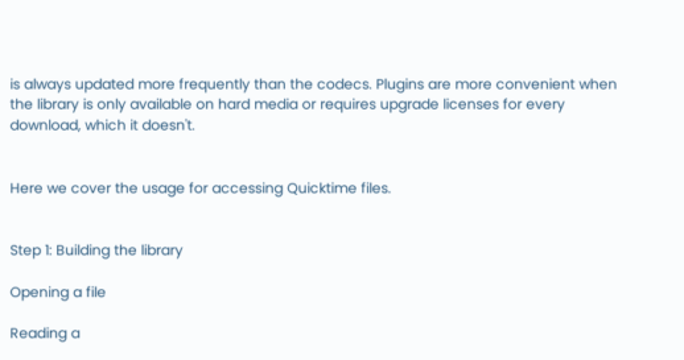is always updated more frequently than the codecs. Plugins are more convenient when the library is only available on hard media or requires upgrade licenses for every download, which it doesn't.


Here we cover the usage for accessing Quicktime files.


Step 1: Building the library

Opening a file

Reading a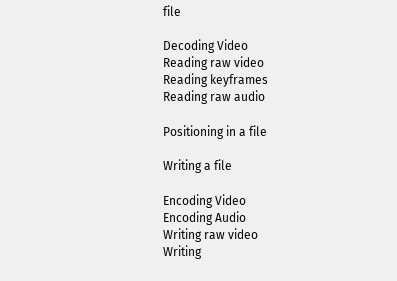file

Decoding Video
Reading raw video
Reading keyframes
Reading raw audio

Positioning in a file

Writing a file

Encoding Video
Encoding Audio
Writing raw video
Writing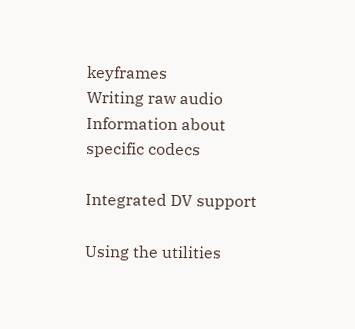keyframes
Writing raw audio
Information about specific codecs

Integrated DV support

Using the utilities